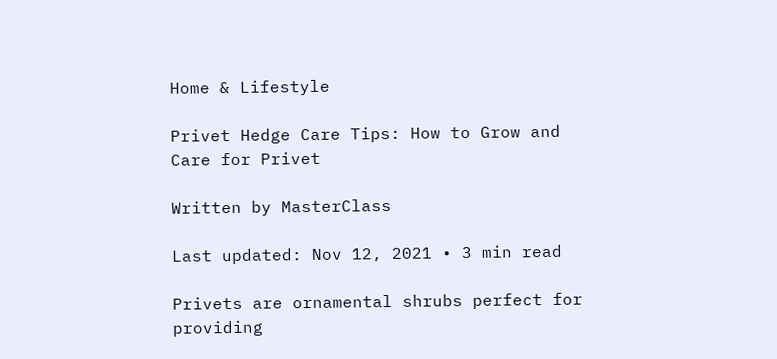Home & Lifestyle

Privet Hedge Care Tips: How to Grow and Care for Privet

Written by MasterClass

Last updated: Nov 12, 2021 • 3 min read

Privets are ornamental shrubs perfect for providing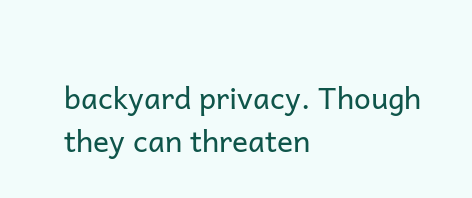backyard privacy. Though they can threaten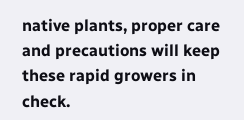native plants, proper care and precautions will keep these rapid growers in check.